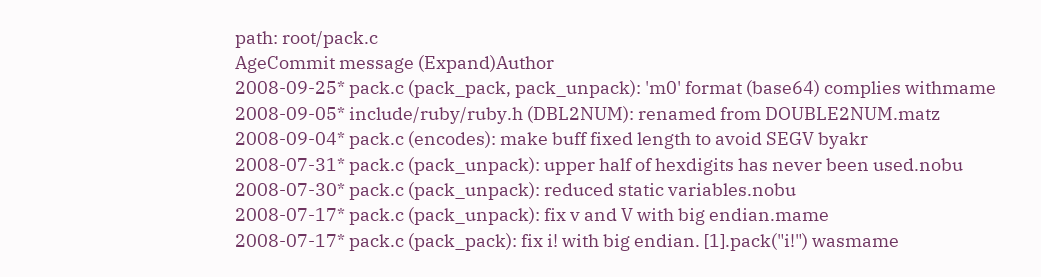path: root/pack.c
AgeCommit message (Expand)Author
2008-09-25* pack.c (pack_pack, pack_unpack): 'm0' format (base64) complies withmame
2008-09-05* include/ruby/ruby.h (DBL2NUM): renamed from DOUBLE2NUM.matz
2008-09-04* pack.c (encodes): make buff fixed length to avoid SEGV byakr
2008-07-31* pack.c (pack_unpack): upper half of hexdigits has never been used.nobu
2008-07-30* pack.c (pack_unpack): reduced static variables.nobu
2008-07-17* pack.c (pack_unpack): fix v and V with big endian.mame
2008-07-17* pack.c (pack_pack): fix i! with big endian. [1].pack("i!") wasmame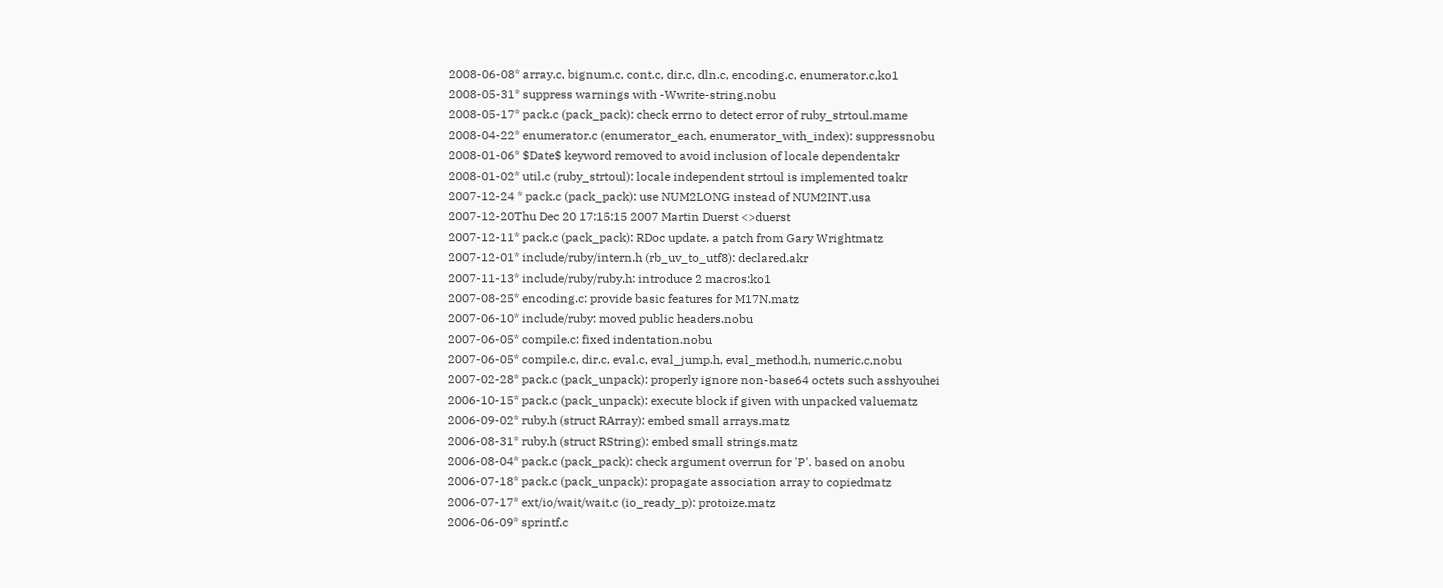2008-06-08* array.c, bignum.c, cont.c, dir.c, dln.c, encoding.c, enumerator.c,ko1
2008-05-31* suppress warnings with -Wwrite-string.nobu
2008-05-17* pack.c (pack_pack): check errno to detect error of ruby_strtoul.mame
2008-04-22* enumerator.c (enumerator_each, enumerator_with_index): suppressnobu
2008-01-06* $Date$ keyword removed to avoid inclusion of locale dependentakr
2008-01-02* util.c (ruby_strtoul): locale independent strtoul is implemented toakr
2007-12-24 * pack.c (pack_pack): use NUM2LONG instead of NUM2INT.usa
2007-12-20Thu Dec 20 17:15:15 2007 Martin Duerst <>duerst
2007-12-11* pack.c (pack_pack): RDoc update. a patch from Gary Wrightmatz
2007-12-01* include/ruby/intern.h (rb_uv_to_utf8): declared.akr
2007-11-13* include/ruby/ruby.h: introduce 2 macros:ko1
2007-08-25* encoding.c: provide basic features for M17N.matz
2007-06-10* include/ruby: moved public headers.nobu
2007-06-05* compile.c: fixed indentation.nobu
2007-06-05* compile.c, dir.c, eval.c, eval_jump.h, eval_method.h, numeric.c,nobu
2007-02-28* pack.c (pack_unpack): properly ignore non-base64 octets such asshyouhei
2006-10-15* pack.c (pack_unpack): execute block if given with unpacked valuematz
2006-09-02* ruby.h (struct RArray): embed small arrays.matz
2006-08-31* ruby.h (struct RString): embed small strings.matz
2006-08-04* pack.c (pack_pack): check argument overrun for 'P'. based on anobu
2006-07-18* pack.c (pack_unpack): propagate association array to copiedmatz
2006-07-17* ext/io/wait/wait.c (io_ready_p): protoize.matz
2006-06-09* sprintf.c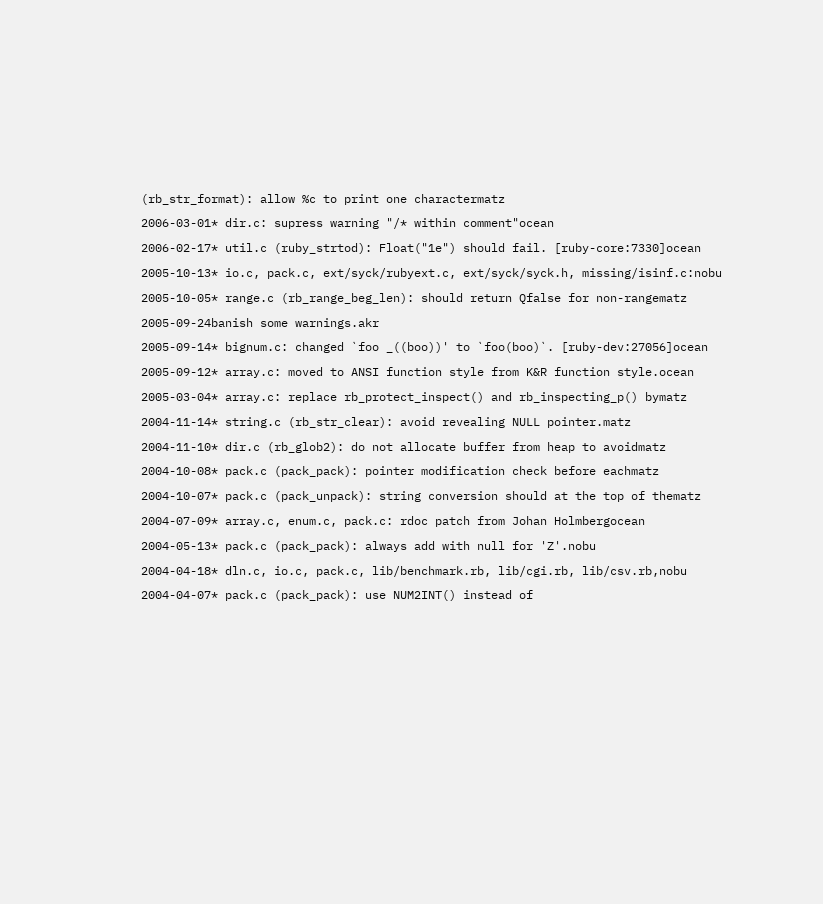(rb_str_format): allow %c to print one charactermatz
2006-03-01* dir.c: supress warning "/* within comment"ocean
2006-02-17* util.c (ruby_strtod): Float("1e") should fail. [ruby-core:7330]ocean
2005-10-13* io.c, pack.c, ext/syck/rubyext.c, ext/syck/syck.h, missing/isinf.c:nobu
2005-10-05* range.c (rb_range_beg_len): should return Qfalse for non-rangematz
2005-09-24banish some warnings.akr
2005-09-14* bignum.c: changed `foo _((boo))' to `foo(boo)`. [ruby-dev:27056]ocean
2005-09-12* array.c: moved to ANSI function style from K&R function style.ocean
2005-03-04* array.c: replace rb_protect_inspect() and rb_inspecting_p() bymatz
2004-11-14* string.c (rb_str_clear): avoid revealing NULL pointer.matz
2004-11-10* dir.c (rb_glob2): do not allocate buffer from heap to avoidmatz
2004-10-08* pack.c (pack_pack): pointer modification check before eachmatz
2004-10-07* pack.c (pack_unpack): string conversion should at the top of thematz
2004-07-09* array.c, enum.c, pack.c: rdoc patch from Johan Holmbergocean
2004-05-13* pack.c (pack_pack): always add with null for 'Z'.nobu
2004-04-18* dln.c, io.c, pack.c, lib/benchmark.rb, lib/cgi.rb, lib/csv.rb,nobu
2004-04-07* pack.c (pack_pack): use NUM2INT() instead of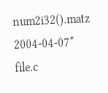num2i32().matz
2004-04-07* file.c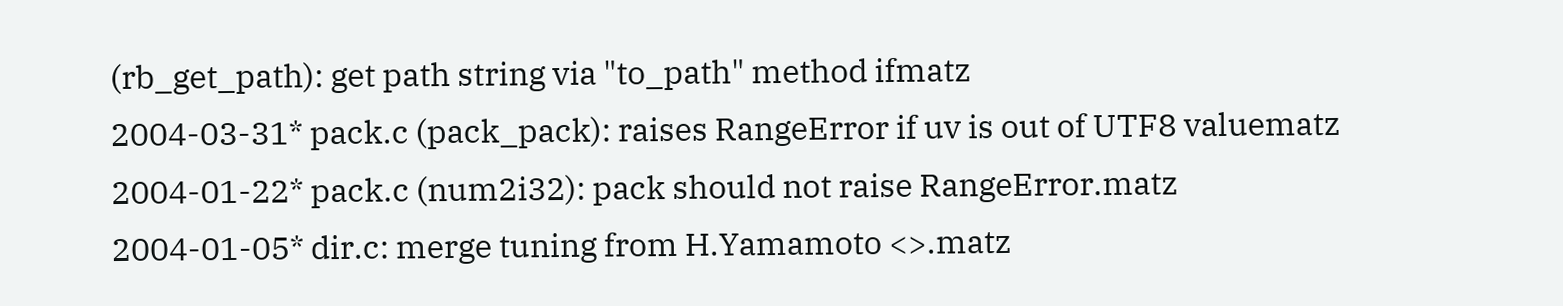(rb_get_path): get path string via "to_path" method ifmatz
2004-03-31* pack.c (pack_pack): raises RangeError if uv is out of UTF8 valuematz
2004-01-22* pack.c (num2i32): pack should not raise RangeError.matz
2004-01-05* dir.c: merge tuning from H.Yamamoto <>.matz